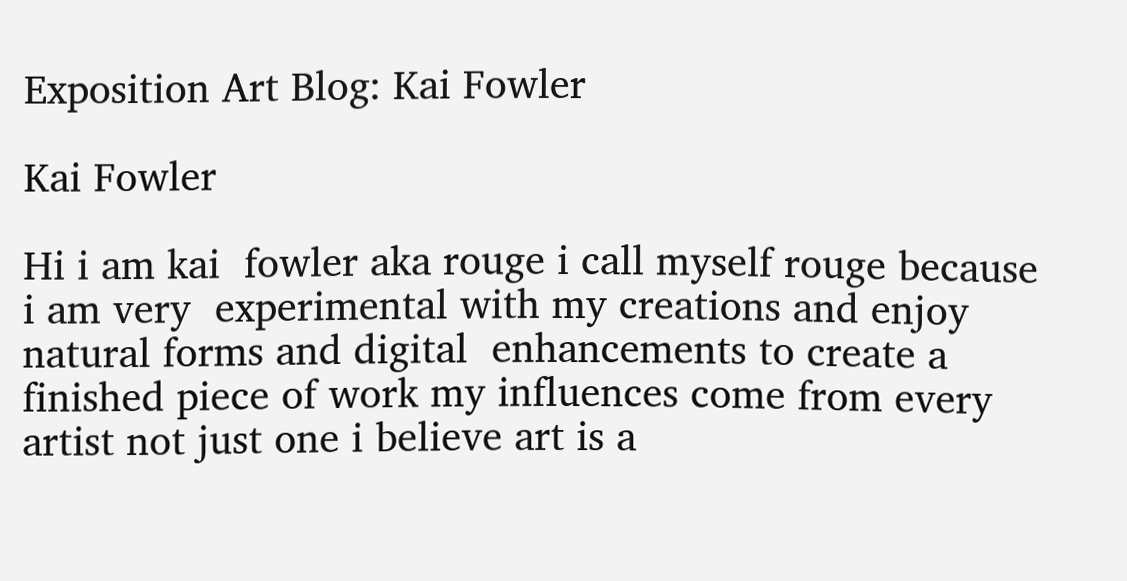Exposition Art Blog: Kai Fowler

Kai Fowler

Hi i am kai  fowler aka rouge i call myself rouge because i am very  experimental with my creations and enjoy natural forms and digital  enhancements to create a finished piece of work my influences come from every artist not just one i believe art is a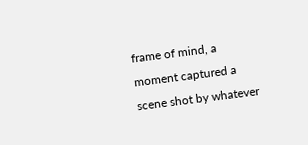frame of mind, a moment captured a scene shot by whatever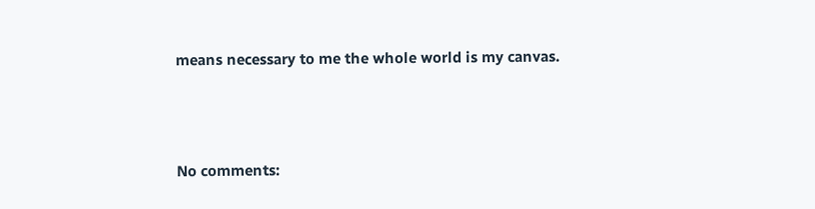means necessary to me the whole world is my canvas.





No comments: